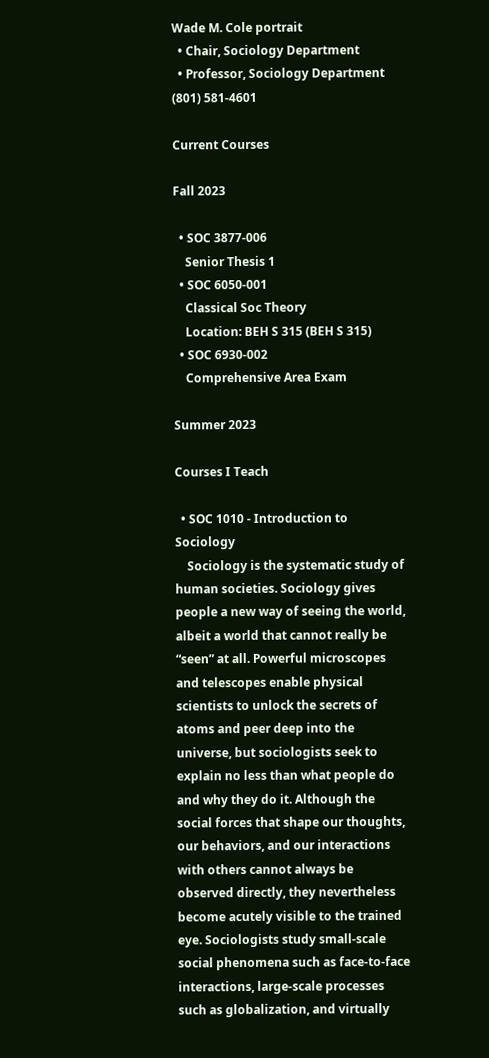Wade M. Cole portrait
  • Chair, Sociology Department
  • Professor, Sociology Department
(801) 581-4601

Current Courses

Fall 2023

  • SOC 3877-006
    Senior Thesis 1
  • SOC 6050-001
    Classical Soc Theory
    Location: BEH S 315 (BEH S 315)
  • SOC 6930-002
    Comprehensive Area Exam

Summer 2023

Courses I Teach

  • SOC 1010 - Introduction to Sociology
    Sociology is the systematic study of human societies. Sociology gives people a new way of seeing the world, albeit a world that cannot really be “seen” at all. Powerful microscopes and telescopes enable physical scientists to unlock the secrets of atoms and peer deep into the universe, but sociologists seek to explain no less than what people do and why they do it. Although the social forces that shape our thoughts, our behaviors, and our interactions with others cannot always be observed directly, they nevertheless become acutely visible to the trained eye. Sociologists study small-scale social phenomena such as face-to-face interactions, large-scale processes such as globalization, and virtually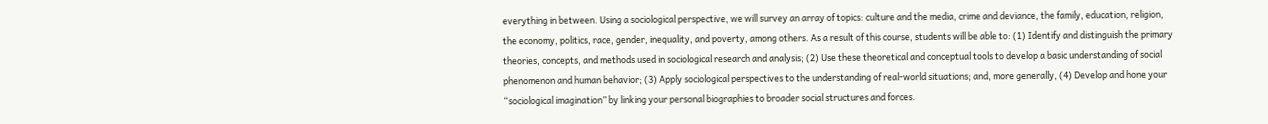everything in between. Using a sociological perspective, we will survey an array of topics: culture and the media, crime and deviance, the family, education, religion, the economy, politics, race, gender, inequality, and poverty, among others. As a result of this course, students will be able to: (1) Identify and distinguish the primary theories, concepts, and methods used in sociological research and analysis; (2) Use these theoretical and conceptual tools to develop a basic understanding of social phenomenon and human behavior; (3) Apply sociological perspectives to the understanding of real-world situations; and, more generally, (4) Develop and hone your “sociological imagination” by linking your personal biographies to broader social structures and forces.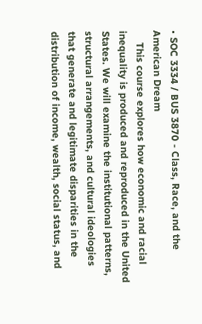• SOC 3334 / BUS 3870 - Class, Race, and the American Dream
    This course explores how economic and racial inequality is produced and reproduced in the United States. We will examine the institutional patterns, structural arrangements, and cultural ideologies that generate and legitimate disparities in the distribution of income, wealth, social status, and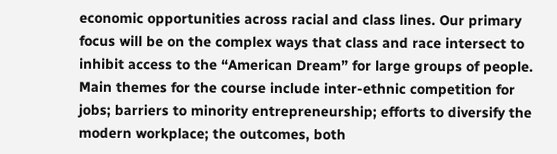economic opportunities across racial and class lines. Our primary focus will be on the complex ways that class and race intersect to inhibit access to the “American Dream” for large groups of people. Main themes for the course include inter-ethnic competition for jobs; barriers to minority entrepreneurship; efforts to diversify the modern workplace; the outcomes, both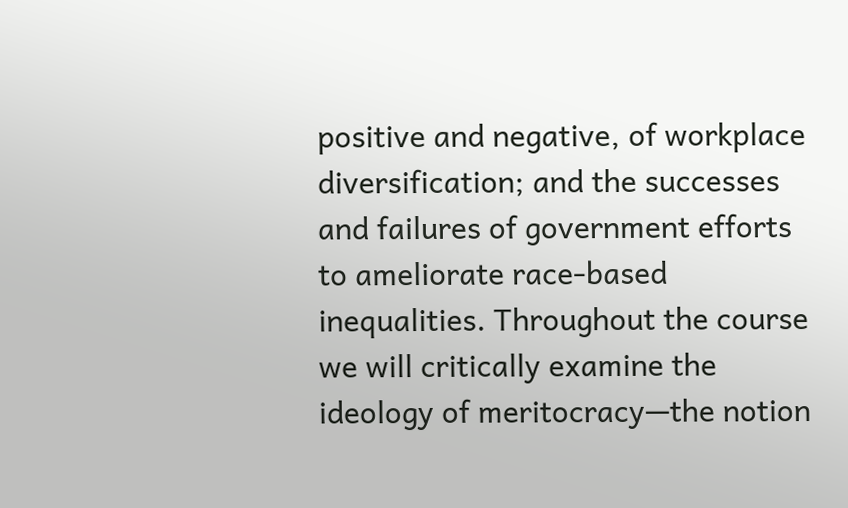positive and negative, of workplace diversification; and the successes and failures of government efforts to ameliorate race-based inequalities. Throughout the course we will critically examine the ideology of meritocracy—the notion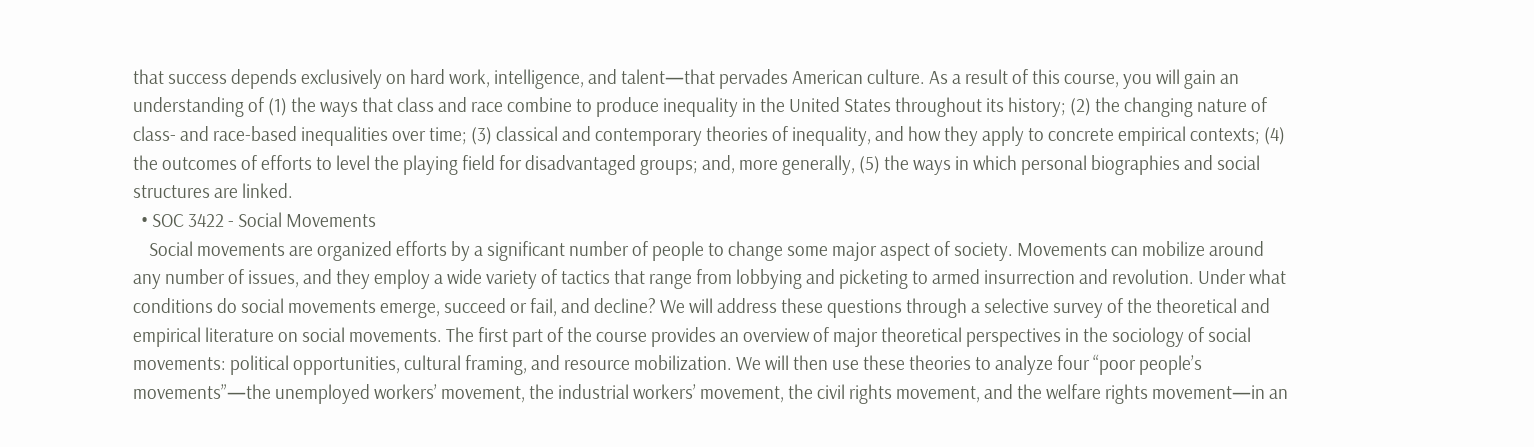that success depends exclusively on hard work, intelligence, and talent—that pervades American culture. As a result of this course, you will gain an understanding of (1) the ways that class and race combine to produce inequality in the United States throughout its history; (2) the changing nature of class- and race-based inequalities over time; (3) classical and contemporary theories of inequality, and how they apply to concrete empirical contexts; (4) the outcomes of efforts to level the playing field for disadvantaged groups; and, more generally, (5) the ways in which personal biographies and social structures are linked.
  • SOC 3422 - Social Movements
    Social movements are organized efforts by a significant number of people to change some major aspect of society. Movements can mobilize around any number of issues, and they employ a wide variety of tactics that range from lobbying and picketing to armed insurrection and revolution. Under what conditions do social movements emerge, succeed or fail, and decline? We will address these questions through a selective survey of the theoretical and empirical literature on social movements. The first part of the course provides an overview of major theoretical perspectives in the sociology of social movements: political opportunities, cultural framing, and resource mobilization. We will then use these theories to analyze four “poor people’s movements”—the unemployed workers’ movement, the industrial workers’ movement, the civil rights movement, and the welfare rights movement—in an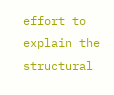effort to explain the structural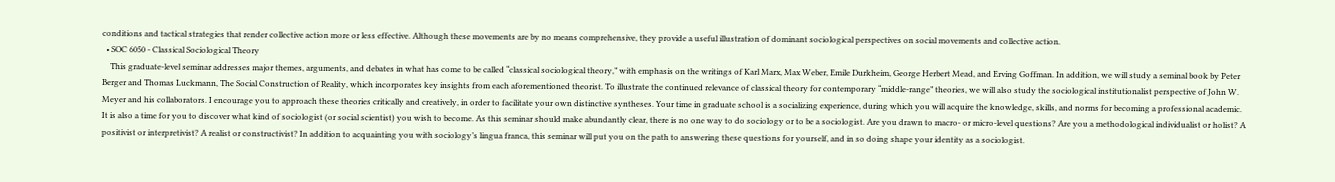conditions and tactical strategies that render collective action more or less effective. Although these movements are by no means comprehensive, they provide a useful illustration of dominant sociological perspectives on social movements and collective action.
  • SOC 6050 - Classical Sociological Theory
    This graduate-level seminar addresses major themes, arguments, and debates in what has come to be called “classical sociological theory,” with emphasis on the writings of Karl Marx, Max Weber, Emile Durkheim, George Herbert Mead, and Erving Goffman. In addition, we will study a seminal book by Peter Berger and Thomas Luckmann, The Social Construction of Reality, which incorporates key insights from each aforementioned theorist. To illustrate the continued relevance of classical theory for contemporary “middle-range” theories, we will also study the sociological institutionalist perspective of John W. Meyer and his collaborators. I encourage you to approach these theories critically and creatively, in order to facilitate your own distinctive syntheses. Your time in graduate school is a socializing experience, during which you will acquire the knowledge, skills, and norms for becoming a professional academic. It is also a time for you to discover what kind of sociologist (or social scientist) you wish to become. As this seminar should make abundantly clear, there is no one way to do sociology or to be a sociologist. Are you drawn to macro- or micro-level questions? Are you a methodological individualist or holist? A positivist or interpretivist? A realist or constructivist? In addition to acquainting you with sociology’s lingua franca, this seminar will put you on the path to answering these questions for yourself, and in so doing shape your identity as a sociologist.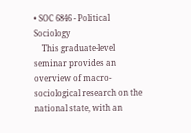• SOC 6846 - Political Sociology
    This graduate-level seminar provides an overview of macro-sociological research on the national state, with an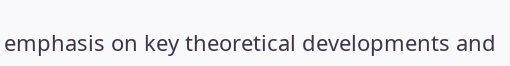emphasis on key theoretical developments and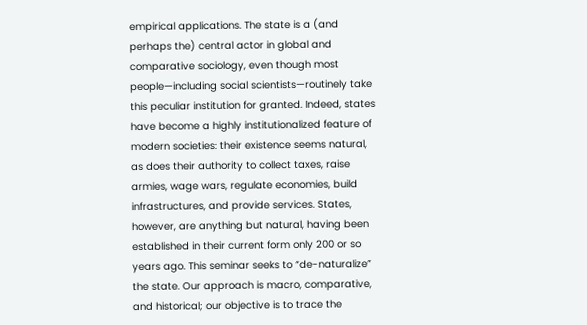empirical applications. The state is a (and perhaps the) central actor in global and comparative sociology, even though most people—including social scientists—routinely take this peculiar institution for granted. Indeed, states have become a highly institutionalized feature of modern societies: their existence seems natural, as does their authority to collect taxes, raise armies, wage wars, regulate economies, build infrastructures, and provide services. States, however, are anything but natural, having been established in their current form only 200 or so years ago. This seminar seeks to “de-naturalize” the state. Our approach is macro, comparative, and historical; our objective is to trace the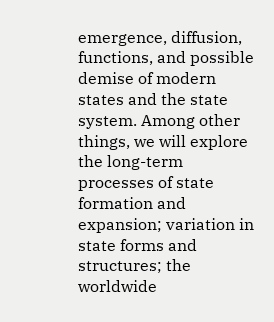emergence, diffusion, functions, and possible demise of modern states and the state system. Among other things, we will explore the long-term processes of state formation and expansion; variation in state forms and structures; the worldwide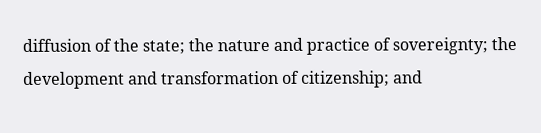diffusion of the state; the nature and practice of sovereignty; the development and transformation of citizenship; and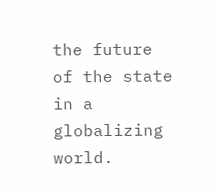the future of the state in a globalizing world.